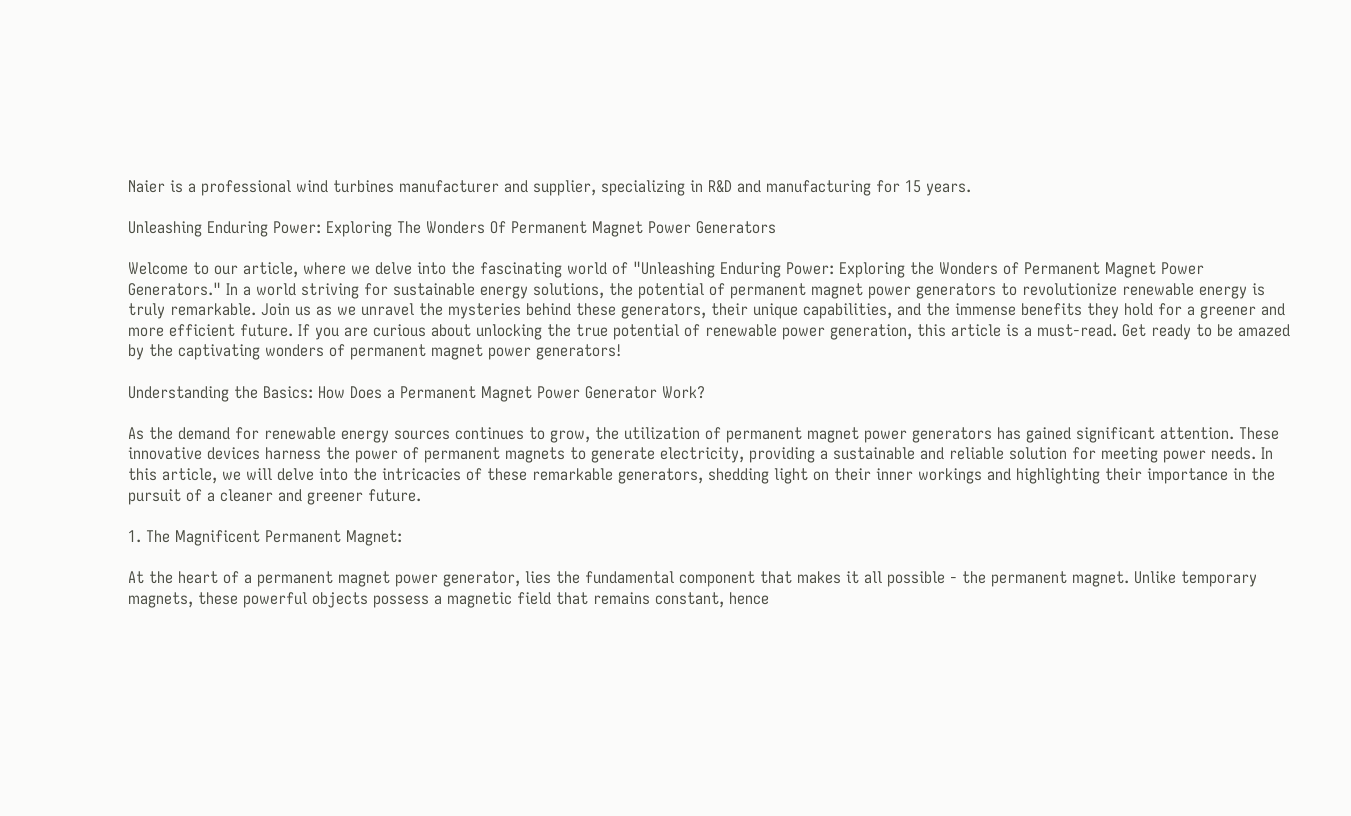Naier is a professional wind turbines manufacturer and supplier, specializing in R&D and manufacturing for 15 years.

Unleashing Enduring Power: Exploring The Wonders Of Permanent Magnet Power Generators

Welcome to our article, where we delve into the fascinating world of "Unleashing Enduring Power: Exploring the Wonders of Permanent Magnet Power Generators." In a world striving for sustainable energy solutions, the potential of permanent magnet power generators to revolutionize renewable energy is truly remarkable. Join us as we unravel the mysteries behind these generators, their unique capabilities, and the immense benefits they hold for a greener and more efficient future. If you are curious about unlocking the true potential of renewable power generation, this article is a must-read. Get ready to be amazed by the captivating wonders of permanent magnet power generators!

Understanding the Basics: How Does a Permanent Magnet Power Generator Work?

As the demand for renewable energy sources continues to grow, the utilization of permanent magnet power generators has gained significant attention. These innovative devices harness the power of permanent magnets to generate electricity, providing a sustainable and reliable solution for meeting power needs. In this article, we will delve into the intricacies of these remarkable generators, shedding light on their inner workings and highlighting their importance in the pursuit of a cleaner and greener future.

1. The Magnificent Permanent Magnet:

At the heart of a permanent magnet power generator, lies the fundamental component that makes it all possible - the permanent magnet. Unlike temporary magnets, these powerful objects possess a magnetic field that remains constant, hence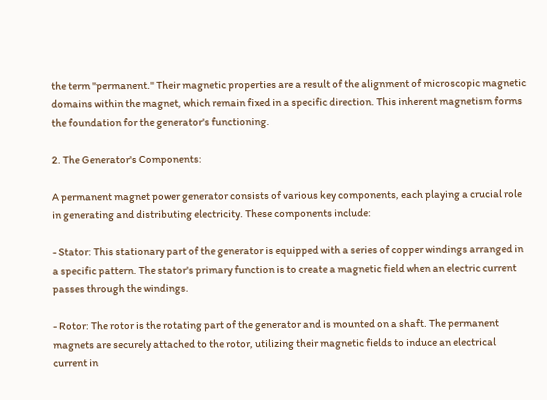the term "permanent." Their magnetic properties are a result of the alignment of microscopic magnetic domains within the magnet, which remain fixed in a specific direction. This inherent magnetism forms the foundation for the generator's functioning.

2. The Generator's Components:

A permanent magnet power generator consists of various key components, each playing a crucial role in generating and distributing electricity. These components include:

- Stator: This stationary part of the generator is equipped with a series of copper windings arranged in a specific pattern. The stator's primary function is to create a magnetic field when an electric current passes through the windings.

- Rotor: The rotor is the rotating part of the generator and is mounted on a shaft. The permanent magnets are securely attached to the rotor, utilizing their magnetic fields to induce an electrical current in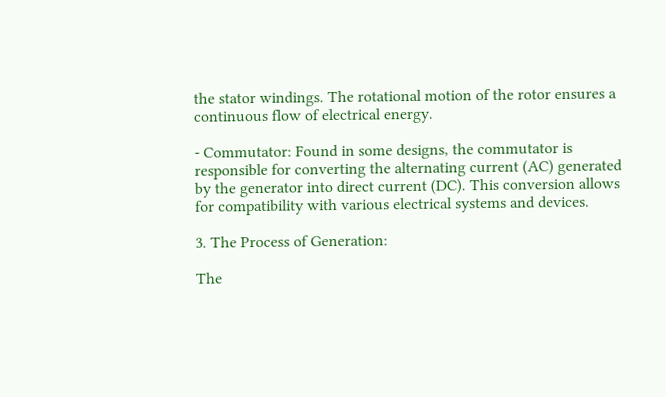the stator windings. The rotational motion of the rotor ensures a continuous flow of electrical energy.

- Commutator: Found in some designs, the commutator is responsible for converting the alternating current (AC) generated by the generator into direct current (DC). This conversion allows for compatibility with various electrical systems and devices.

3. The Process of Generation:

The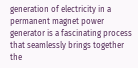generation of electricity in a permanent magnet power generator is a fascinating process that seamlessly brings together the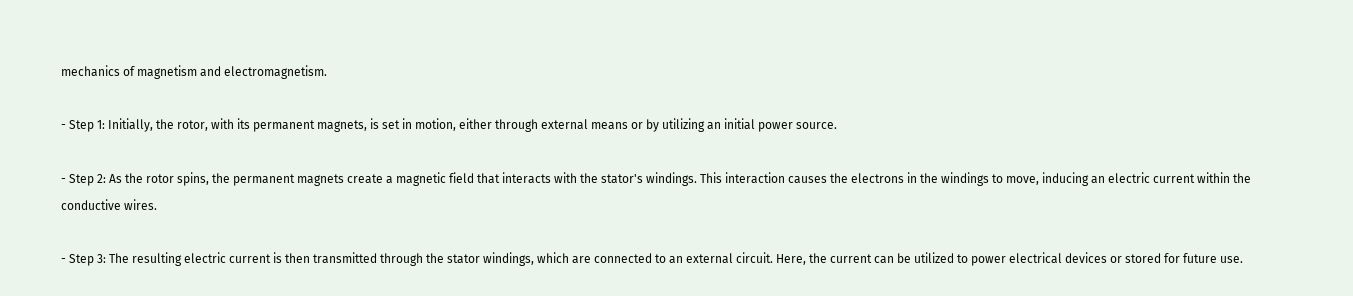mechanics of magnetism and electromagnetism.

- Step 1: Initially, the rotor, with its permanent magnets, is set in motion, either through external means or by utilizing an initial power source.

- Step 2: As the rotor spins, the permanent magnets create a magnetic field that interacts with the stator's windings. This interaction causes the electrons in the windings to move, inducing an electric current within the conductive wires.

- Step 3: The resulting electric current is then transmitted through the stator windings, which are connected to an external circuit. Here, the current can be utilized to power electrical devices or stored for future use.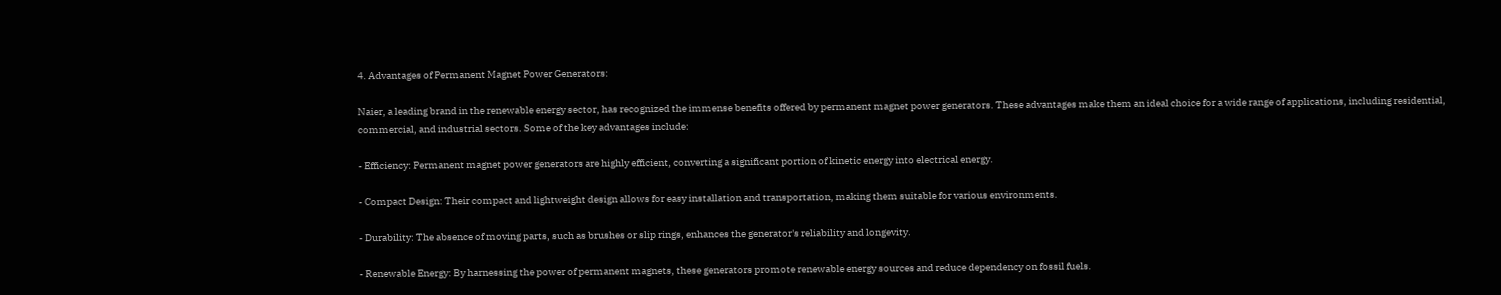4. Advantages of Permanent Magnet Power Generators:

Naier, a leading brand in the renewable energy sector, has recognized the immense benefits offered by permanent magnet power generators. These advantages make them an ideal choice for a wide range of applications, including residential, commercial, and industrial sectors. Some of the key advantages include:

- Efficiency: Permanent magnet power generators are highly efficient, converting a significant portion of kinetic energy into electrical energy.

- Compact Design: Their compact and lightweight design allows for easy installation and transportation, making them suitable for various environments.

- Durability: The absence of moving parts, such as brushes or slip rings, enhances the generator's reliability and longevity.

- Renewable Energy: By harnessing the power of permanent magnets, these generators promote renewable energy sources and reduce dependency on fossil fuels.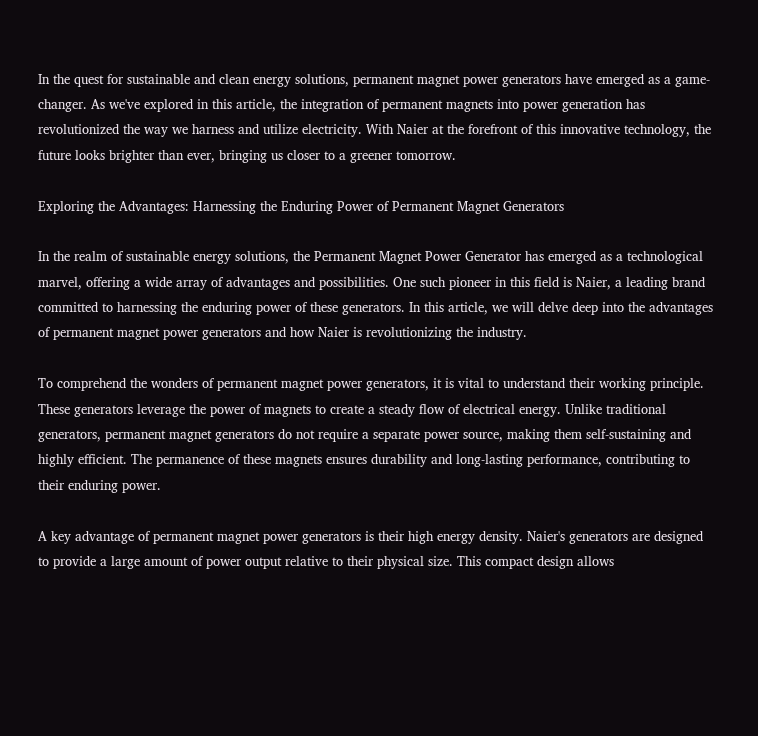In the quest for sustainable and clean energy solutions, permanent magnet power generators have emerged as a game-changer. As we've explored in this article, the integration of permanent magnets into power generation has revolutionized the way we harness and utilize electricity. With Naier at the forefront of this innovative technology, the future looks brighter than ever, bringing us closer to a greener tomorrow.

Exploring the Advantages: Harnessing the Enduring Power of Permanent Magnet Generators

In the realm of sustainable energy solutions, the Permanent Magnet Power Generator has emerged as a technological marvel, offering a wide array of advantages and possibilities. One such pioneer in this field is Naier, a leading brand committed to harnessing the enduring power of these generators. In this article, we will delve deep into the advantages of permanent magnet power generators and how Naier is revolutionizing the industry.

To comprehend the wonders of permanent magnet power generators, it is vital to understand their working principle. These generators leverage the power of magnets to create a steady flow of electrical energy. Unlike traditional generators, permanent magnet generators do not require a separate power source, making them self-sustaining and highly efficient. The permanence of these magnets ensures durability and long-lasting performance, contributing to their enduring power.

A key advantage of permanent magnet power generators is their high energy density. Naier's generators are designed to provide a large amount of power output relative to their physical size. This compact design allows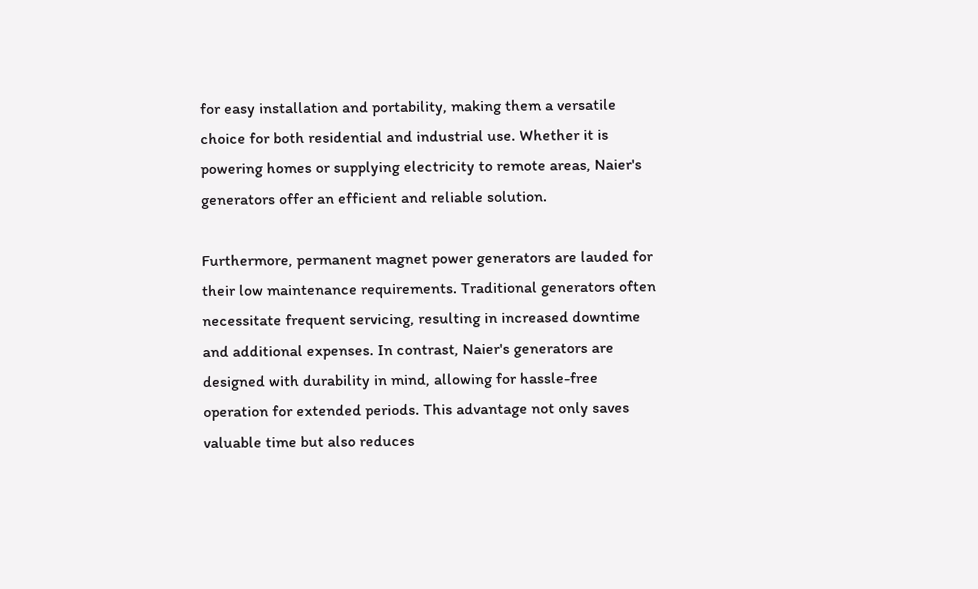for easy installation and portability, making them a versatile choice for both residential and industrial use. Whether it is powering homes or supplying electricity to remote areas, Naier's generators offer an efficient and reliable solution.

Furthermore, permanent magnet power generators are lauded for their low maintenance requirements. Traditional generators often necessitate frequent servicing, resulting in increased downtime and additional expenses. In contrast, Naier's generators are designed with durability in mind, allowing for hassle-free operation for extended periods. This advantage not only saves valuable time but also reduces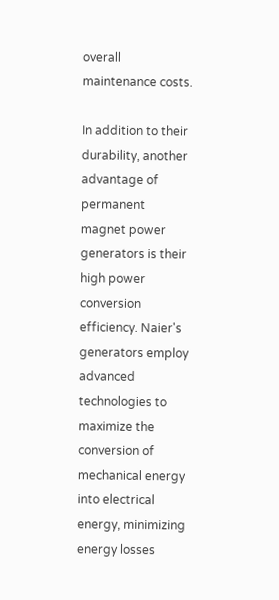overall maintenance costs.

In addition to their durability, another advantage of permanent magnet power generators is their high power conversion efficiency. Naier's generators employ advanced technologies to maximize the conversion of mechanical energy into electrical energy, minimizing energy losses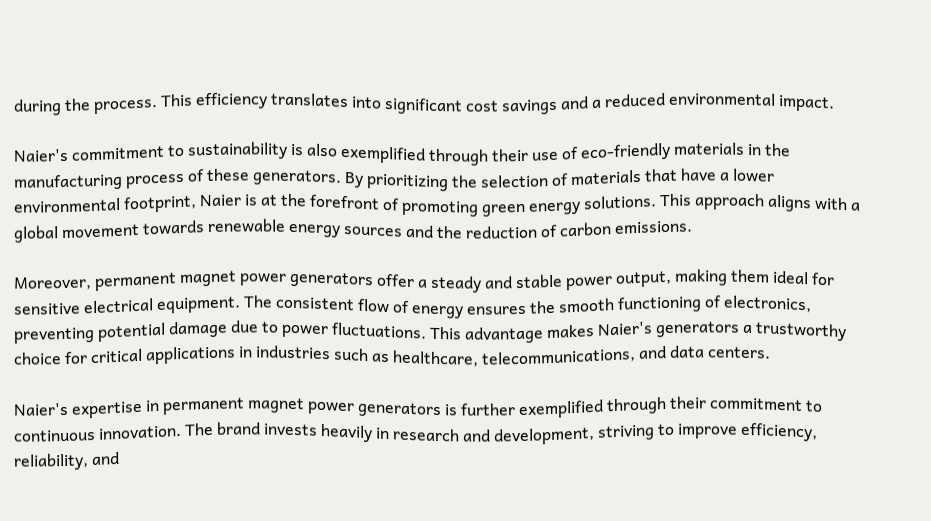during the process. This efficiency translates into significant cost savings and a reduced environmental impact.

Naier's commitment to sustainability is also exemplified through their use of eco-friendly materials in the manufacturing process of these generators. By prioritizing the selection of materials that have a lower environmental footprint, Naier is at the forefront of promoting green energy solutions. This approach aligns with a global movement towards renewable energy sources and the reduction of carbon emissions.

Moreover, permanent magnet power generators offer a steady and stable power output, making them ideal for sensitive electrical equipment. The consistent flow of energy ensures the smooth functioning of electronics, preventing potential damage due to power fluctuations. This advantage makes Naier's generators a trustworthy choice for critical applications in industries such as healthcare, telecommunications, and data centers.

Naier's expertise in permanent magnet power generators is further exemplified through their commitment to continuous innovation. The brand invests heavily in research and development, striving to improve efficiency, reliability, and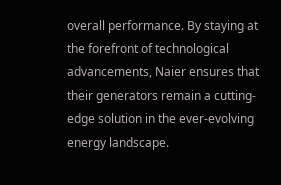overall performance. By staying at the forefront of technological advancements, Naier ensures that their generators remain a cutting-edge solution in the ever-evolving energy landscape.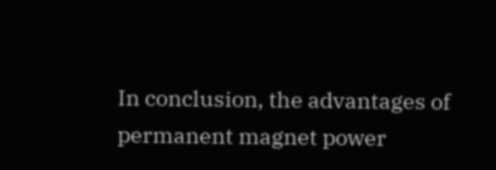In conclusion, the advantages of permanent magnet power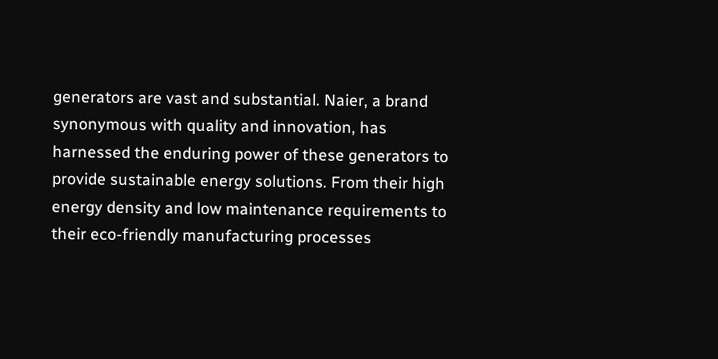generators are vast and substantial. Naier, a brand synonymous with quality and innovation, has harnessed the enduring power of these generators to provide sustainable energy solutions. From their high energy density and low maintenance requirements to their eco-friendly manufacturing processes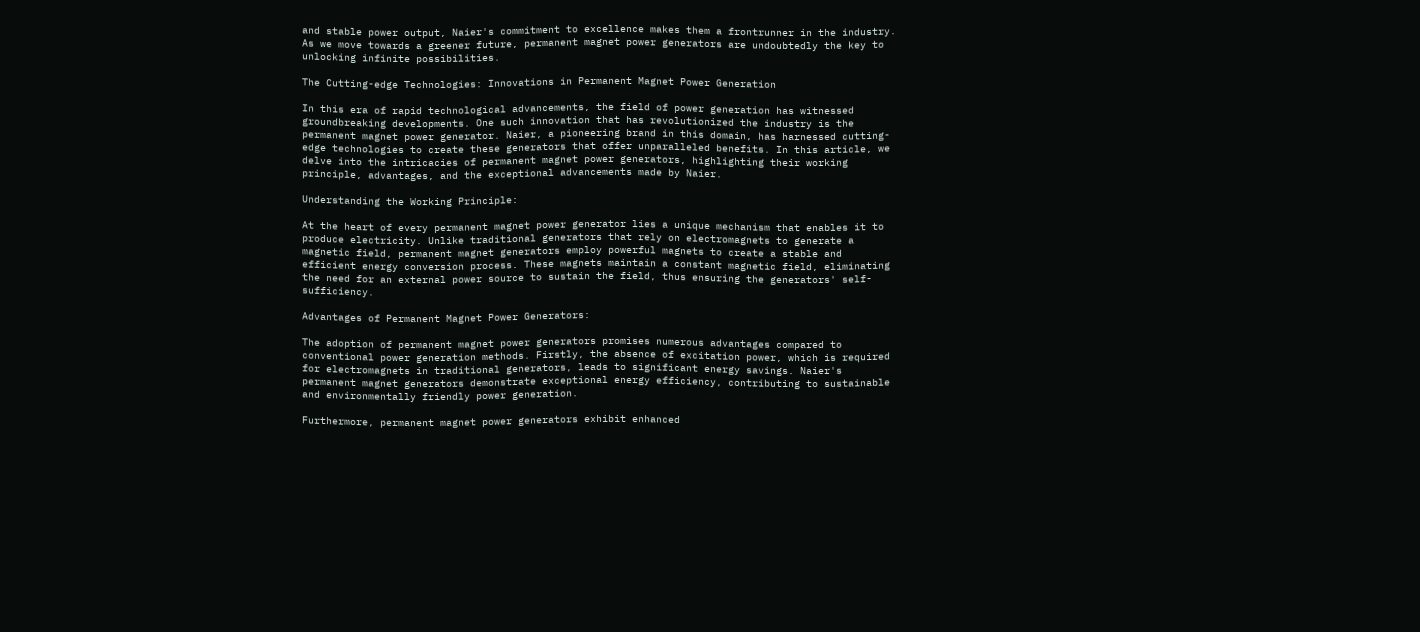and stable power output, Naier's commitment to excellence makes them a frontrunner in the industry. As we move towards a greener future, permanent magnet power generators are undoubtedly the key to unlocking infinite possibilities.

The Cutting-edge Technologies: Innovations in Permanent Magnet Power Generation

In this era of rapid technological advancements, the field of power generation has witnessed groundbreaking developments. One such innovation that has revolutionized the industry is the permanent magnet power generator. Naier, a pioneering brand in this domain, has harnessed cutting-edge technologies to create these generators that offer unparalleled benefits. In this article, we delve into the intricacies of permanent magnet power generators, highlighting their working principle, advantages, and the exceptional advancements made by Naier.

Understanding the Working Principle:

At the heart of every permanent magnet power generator lies a unique mechanism that enables it to produce electricity. Unlike traditional generators that rely on electromagnets to generate a magnetic field, permanent magnet generators employ powerful magnets to create a stable and efficient energy conversion process. These magnets maintain a constant magnetic field, eliminating the need for an external power source to sustain the field, thus ensuring the generators' self-sufficiency.

Advantages of Permanent Magnet Power Generators:

The adoption of permanent magnet power generators promises numerous advantages compared to conventional power generation methods. Firstly, the absence of excitation power, which is required for electromagnets in traditional generators, leads to significant energy savings. Naier's permanent magnet generators demonstrate exceptional energy efficiency, contributing to sustainable and environmentally friendly power generation.

Furthermore, permanent magnet power generators exhibit enhanced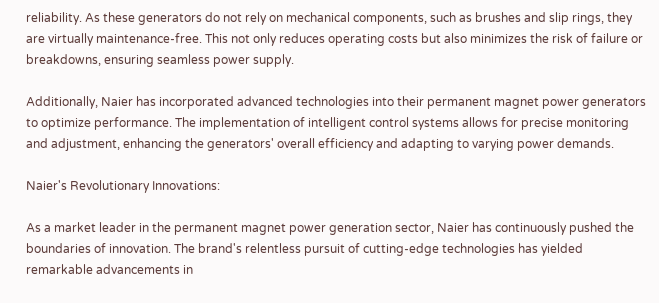reliability. As these generators do not rely on mechanical components, such as brushes and slip rings, they are virtually maintenance-free. This not only reduces operating costs but also minimizes the risk of failure or breakdowns, ensuring seamless power supply.

Additionally, Naier has incorporated advanced technologies into their permanent magnet power generators to optimize performance. The implementation of intelligent control systems allows for precise monitoring and adjustment, enhancing the generators' overall efficiency and adapting to varying power demands.

Naier's Revolutionary Innovations:

As a market leader in the permanent magnet power generation sector, Naier has continuously pushed the boundaries of innovation. The brand's relentless pursuit of cutting-edge technologies has yielded remarkable advancements in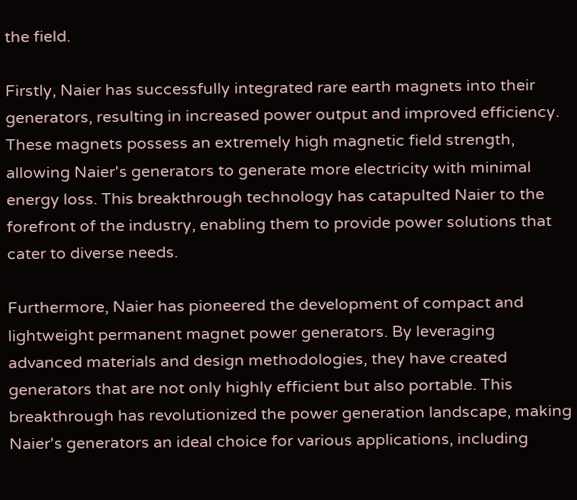the field.

Firstly, Naier has successfully integrated rare earth magnets into their generators, resulting in increased power output and improved efficiency. These magnets possess an extremely high magnetic field strength, allowing Naier's generators to generate more electricity with minimal energy loss. This breakthrough technology has catapulted Naier to the forefront of the industry, enabling them to provide power solutions that cater to diverse needs.

Furthermore, Naier has pioneered the development of compact and lightweight permanent magnet power generators. By leveraging advanced materials and design methodologies, they have created generators that are not only highly efficient but also portable. This breakthrough has revolutionized the power generation landscape, making Naier's generators an ideal choice for various applications, including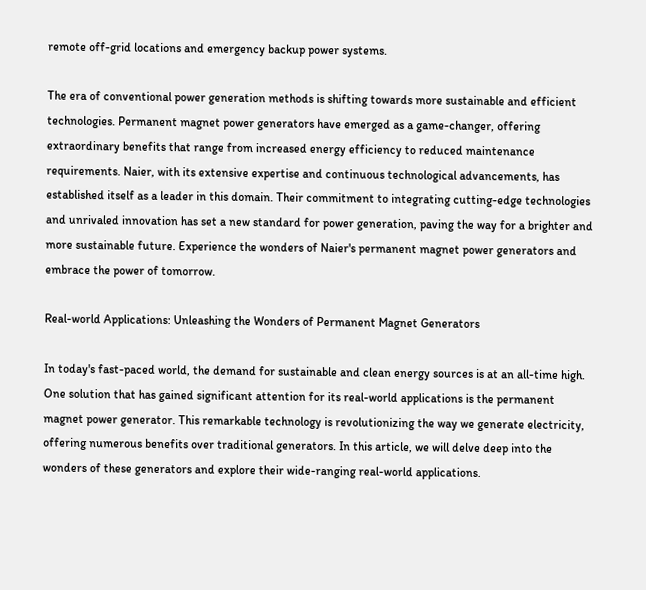remote off-grid locations and emergency backup power systems.

The era of conventional power generation methods is shifting towards more sustainable and efficient technologies. Permanent magnet power generators have emerged as a game-changer, offering extraordinary benefits that range from increased energy efficiency to reduced maintenance requirements. Naier, with its extensive expertise and continuous technological advancements, has established itself as a leader in this domain. Their commitment to integrating cutting-edge technologies and unrivaled innovation has set a new standard for power generation, paving the way for a brighter and more sustainable future. Experience the wonders of Naier's permanent magnet power generators and embrace the power of tomorrow.

Real-world Applications: Unleashing the Wonders of Permanent Magnet Generators

In today's fast-paced world, the demand for sustainable and clean energy sources is at an all-time high. One solution that has gained significant attention for its real-world applications is the permanent magnet power generator. This remarkable technology is revolutionizing the way we generate electricity, offering numerous benefits over traditional generators. In this article, we will delve deep into the wonders of these generators and explore their wide-ranging real-world applications.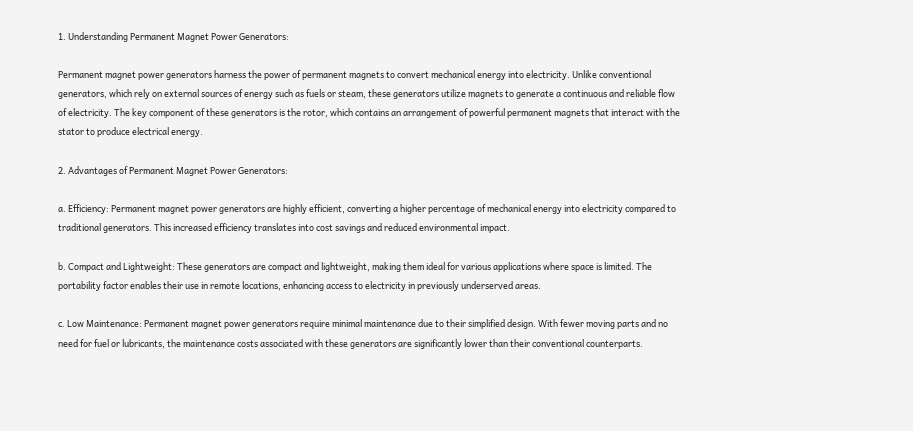1. Understanding Permanent Magnet Power Generators:

Permanent magnet power generators harness the power of permanent magnets to convert mechanical energy into electricity. Unlike conventional generators, which rely on external sources of energy such as fuels or steam, these generators utilize magnets to generate a continuous and reliable flow of electricity. The key component of these generators is the rotor, which contains an arrangement of powerful permanent magnets that interact with the stator to produce electrical energy.

2. Advantages of Permanent Magnet Power Generators:

a. Efficiency: Permanent magnet power generators are highly efficient, converting a higher percentage of mechanical energy into electricity compared to traditional generators. This increased efficiency translates into cost savings and reduced environmental impact.

b. Compact and Lightweight: These generators are compact and lightweight, making them ideal for various applications where space is limited. The portability factor enables their use in remote locations, enhancing access to electricity in previously underserved areas.

c. Low Maintenance: Permanent magnet power generators require minimal maintenance due to their simplified design. With fewer moving parts and no need for fuel or lubricants, the maintenance costs associated with these generators are significantly lower than their conventional counterparts.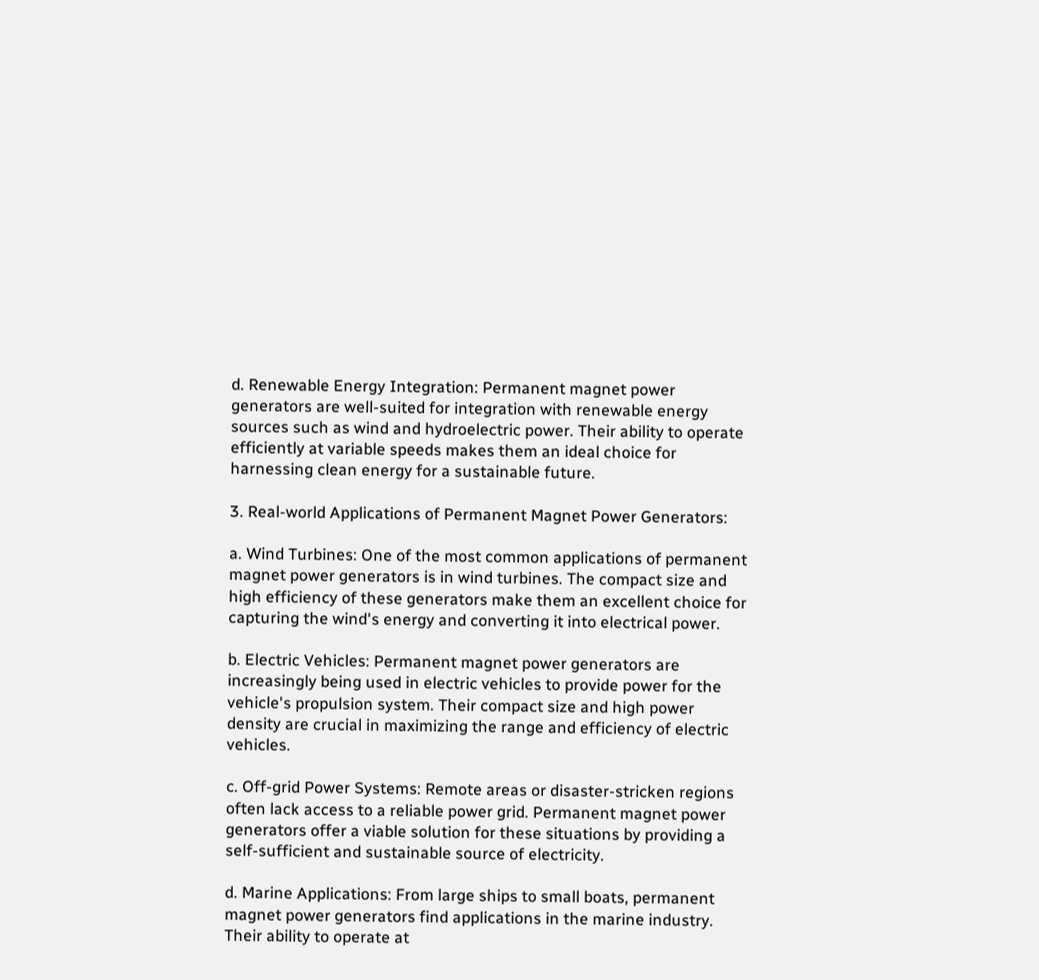d. Renewable Energy Integration: Permanent magnet power generators are well-suited for integration with renewable energy sources such as wind and hydroelectric power. Their ability to operate efficiently at variable speeds makes them an ideal choice for harnessing clean energy for a sustainable future.

3. Real-world Applications of Permanent Magnet Power Generators:

a. Wind Turbines: One of the most common applications of permanent magnet power generators is in wind turbines. The compact size and high efficiency of these generators make them an excellent choice for capturing the wind's energy and converting it into electrical power.

b. Electric Vehicles: Permanent magnet power generators are increasingly being used in electric vehicles to provide power for the vehicle's propulsion system. Their compact size and high power density are crucial in maximizing the range and efficiency of electric vehicles.

c. Off-grid Power Systems: Remote areas or disaster-stricken regions often lack access to a reliable power grid. Permanent magnet power generators offer a viable solution for these situations by providing a self-sufficient and sustainable source of electricity.

d. Marine Applications: From large ships to small boats, permanent magnet power generators find applications in the marine industry. Their ability to operate at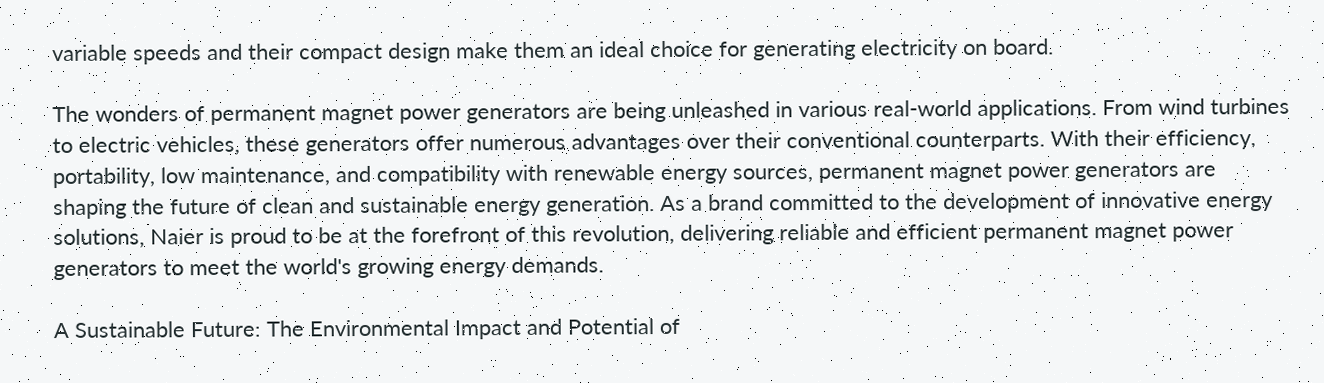variable speeds and their compact design make them an ideal choice for generating electricity on board.

The wonders of permanent magnet power generators are being unleashed in various real-world applications. From wind turbines to electric vehicles, these generators offer numerous advantages over their conventional counterparts. With their efficiency, portability, low maintenance, and compatibility with renewable energy sources, permanent magnet power generators are shaping the future of clean and sustainable energy generation. As a brand committed to the development of innovative energy solutions, Naier is proud to be at the forefront of this revolution, delivering reliable and efficient permanent magnet power generators to meet the world's growing energy demands.

A Sustainable Future: The Environmental Impact and Potential of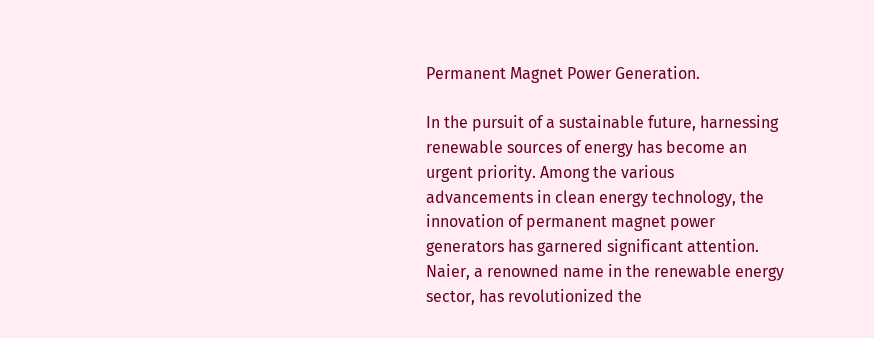Permanent Magnet Power Generation.

In the pursuit of a sustainable future, harnessing renewable sources of energy has become an urgent priority. Among the various advancements in clean energy technology, the innovation of permanent magnet power generators has garnered significant attention. Naier, a renowned name in the renewable energy sector, has revolutionized the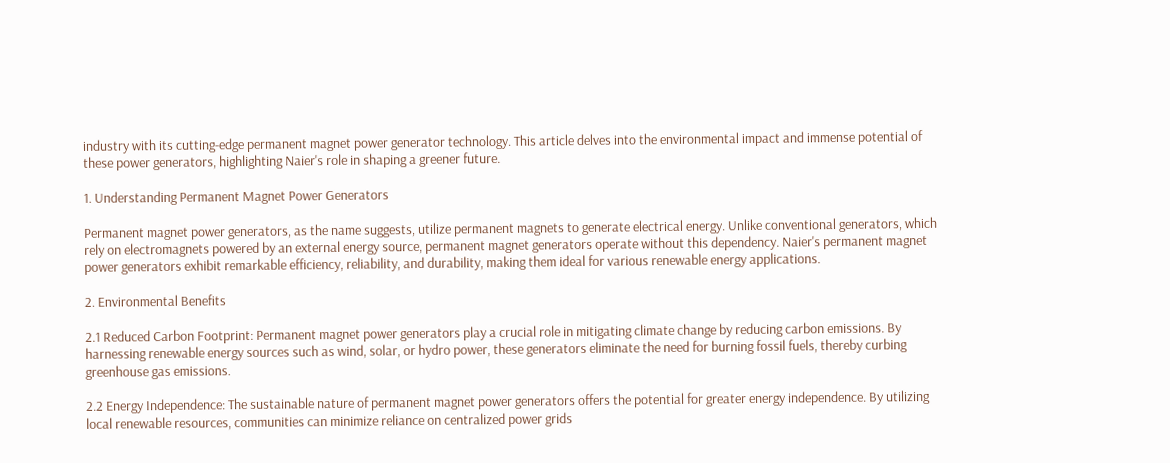industry with its cutting-edge permanent magnet power generator technology. This article delves into the environmental impact and immense potential of these power generators, highlighting Naier's role in shaping a greener future.

1. Understanding Permanent Magnet Power Generators

Permanent magnet power generators, as the name suggests, utilize permanent magnets to generate electrical energy. Unlike conventional generators, which rely on electromagnets powered by an external energy source, permanent magnet generators operate without this dependency. Naier's permanent magnet power generators exhibit remarkable efficiency, reliability, and durability, making them ideal for various renewable energy applications.

2. Environmental Benefits

2.1 Reduced Carbon Footprint: Permanent magnet power generators play a crucial role in mitigating climate change by reducing carbon emissions. By harnessing renewable energy sources such as wind, solar, or hydro power, these generators eliminate the need for burning fossil fuels, thereby curbing greenhouse gas emissions.

2.2 Energy Independence: The sustainable nature of permanent magnet power generators offers the potential for greater energy independence. By utilizing local renewable resources, communities can minimize reliance on centralized power grids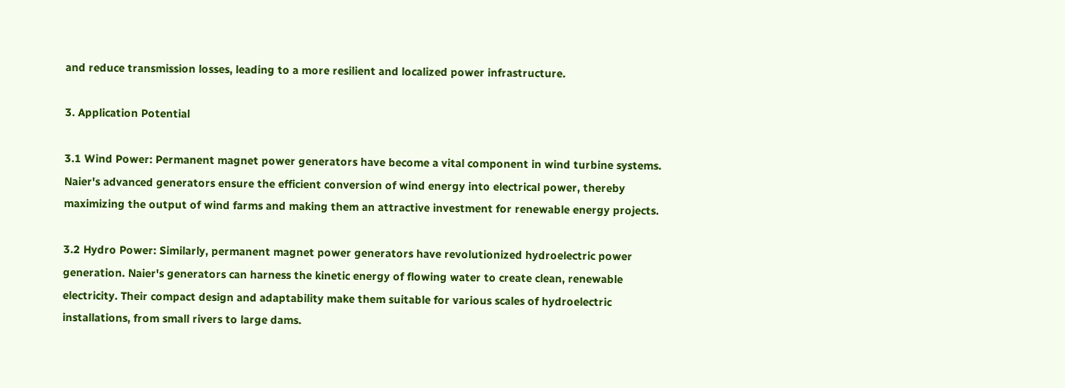and reduce transmission losses, leading to a more resilient and localized power infrastructure.

3. Application Potential

3.1 Wind Power: Permanent magnet power generators have become a vital component in wind turbine systems. Naier's advanced generators ensure the efficient conversion of wind energy into electrical power, thereby maximizing the output of wind farms and making them an attractive investment for renewable energy projects.

3.2 Hydro Power: Similarly, permanent magnet power generators have revolutionized hydroelectric power generation. Naier's generators can harness the kinetic energy of flowing water to create clean, renewable electricity. Their compact design and adaptability make them suitable for various scales of hydroelectric installations, from small rivers to large dams.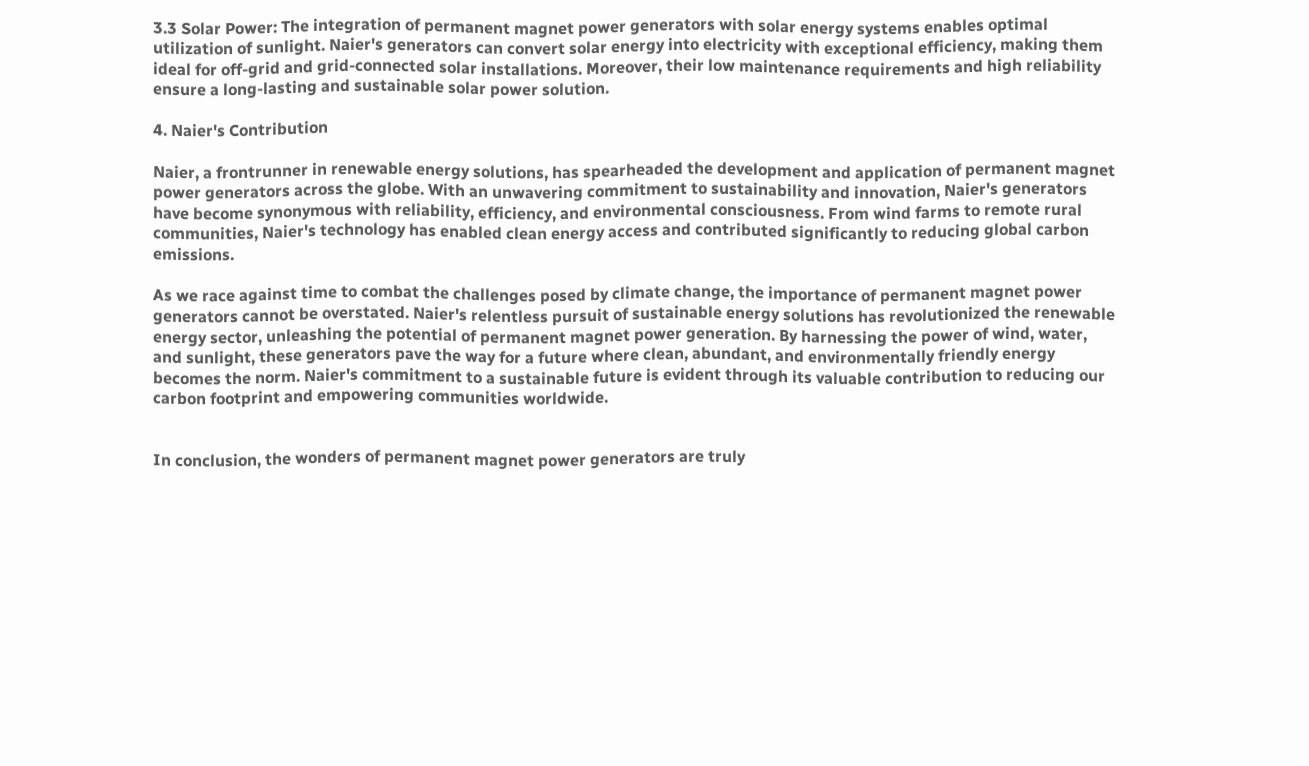3.3 Solar Power: The integration of permanent magnet power generators with solar energy systems enables optimal utilization of sunlight. Naier's generators can convert solar energy into electricity with exceptional efficiency, making them ideal for off-grid and grid-connected solar installations. Moreover, their low maintenance requirements and high reliability ensure a long-lasting and sustainable solar power solution.

4. Naier's Contribution

Naier, a frontrunner in renewable energy solutions, has spearheaded the development and application of permanent magnet power generators across the globe. With an unwavering commitment to sustainability and innovation, Naier's generators have become synonymous with reliability, efficiency, and environmental consciousness. From wind farms to remote rural communities, Naier's technology has enabled clean energy access and contributed significantly to reducing global carbon emissions.

As we race against time to combat the challenges posed by climate change, the importance of permanent magnet power generators cannot be overstated. Naier's relentless pursuit of sustainable energy solutions has revolutionized the renewable energy sector, unleashing the potential of permanent magnet power generation. By harnessing the power of wind, water, and sunlight, these generators pave the way for a future where clean, abundant, and environmentally friendly energy becomes the norm. Naier's commitment to a sustainable future is evident through its valuable contribution to reducing our carbon footprint and empowering communities worldwide.


In conclusion, the wonders of permanent magnet power generators are truly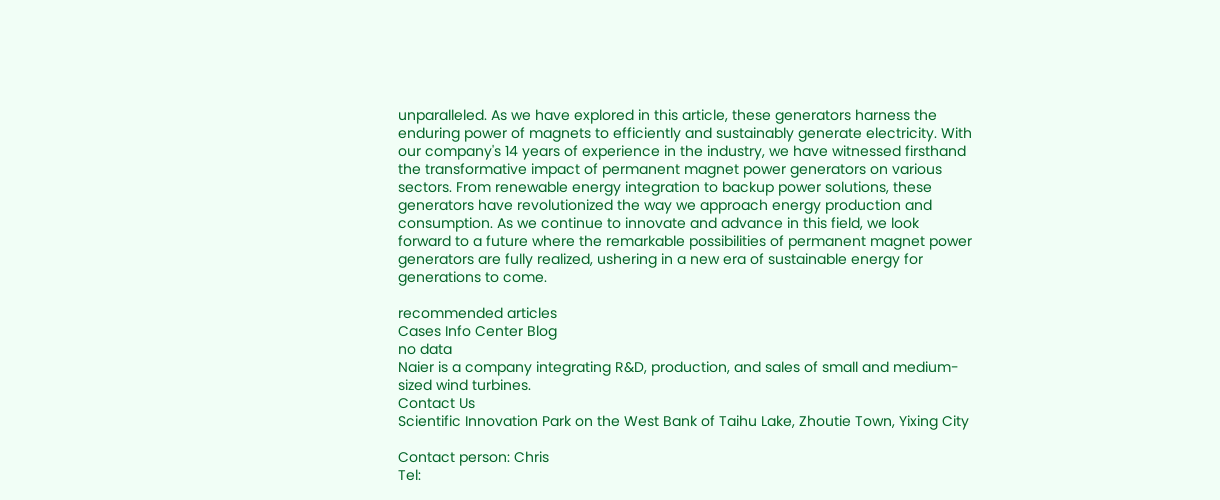unparalleled. As we have explored in this article, these generators harness the enduring power of magnets to efficiently and sustainably generate electricity. With our company's 14 years of experience in the industry, we have witnessed firsthand the transformative impact of permanent magnet power generators on various sectors. From renewable energy integration to backup power solutions, these generators have revolutionized the way we approach energy production and consumption. As we continue to innovate and advance in this field, we look forward to a future where the remarkable possibilities of permanent magnet power generators are fully realized, ushering in a new era of sustainable energy for generations to come.

recommended articles
Cases Info Center Blog
no data
Naier is a company integrating R&D, production, and sales of small and medium-sized wind turbines.
Contact Us
Scientific Innovation Park on the West Bank of Taihu Lake, Zhoutie Town, Yixing City

Contact person: Chris
Tel: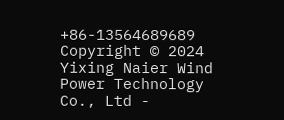+86-13564689689
Copyright © 2024 Yixing Naier Wind Power Technology Co., Ltd -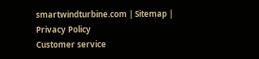smartwindturbine.com | Sitemap | Privacy Policy
Customer service